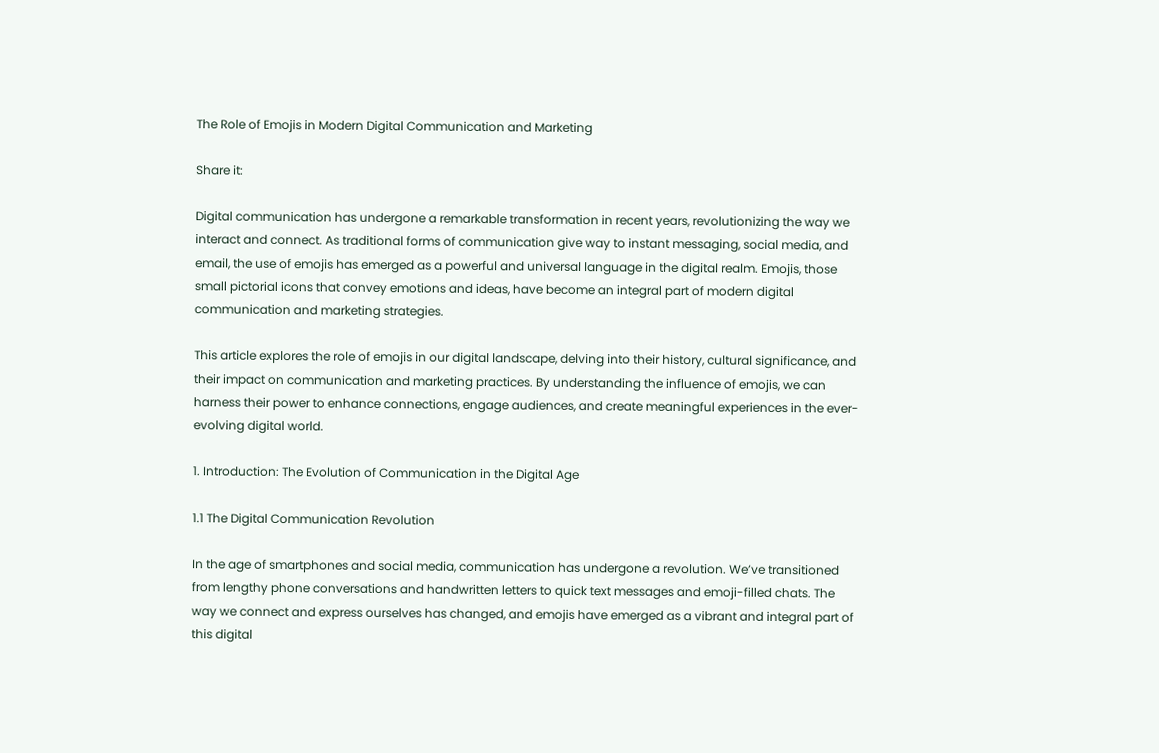The Role of Emojis in Modern Digital Communication and Marketing

Share it:

Digital communication has undergone a remarkable transformation in recent years, revolutionizing the way we interact and connect. As traditional forms of communication give way to instant messaging, social media, and email, the use of emojis has emerged as a powerful and universal language in the digital realm. Emojis, those small pictorial icons that convey emotions and ideas, have become an integral part of modern digital communication and marketing strategies.

This article explores the role of emojis in our digital landscape, delving into their history, cultural significance, and their impact on communication and marketing practices. By understanding the influence of emojis, we can harness their power to enhance connections, engage audiences, and create meaningful experiences in the ever-evolving digital world.

1. Introduction: The Evolution of Communication in the Digital Age

1.1 The Digital Communication Revolution

In the age of smartphones and social media, communication has undergone a revolution. We’ve transitioned from lengthy phone conversations and handwritten letters to quick text messages and emoji-filled chats. The way we connect and express ourselves has changed, and emojis have emerged as a vibrant and integral part of this digital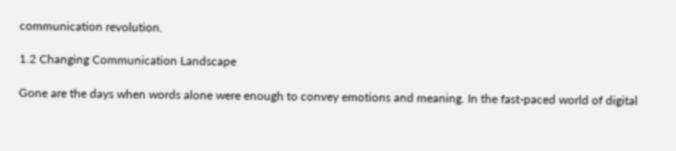communication revolution.

1.2 Changing Communication Landscape

Gone are the days when words alone were enough to convey emotions and meaning. In the fast-paced world of digital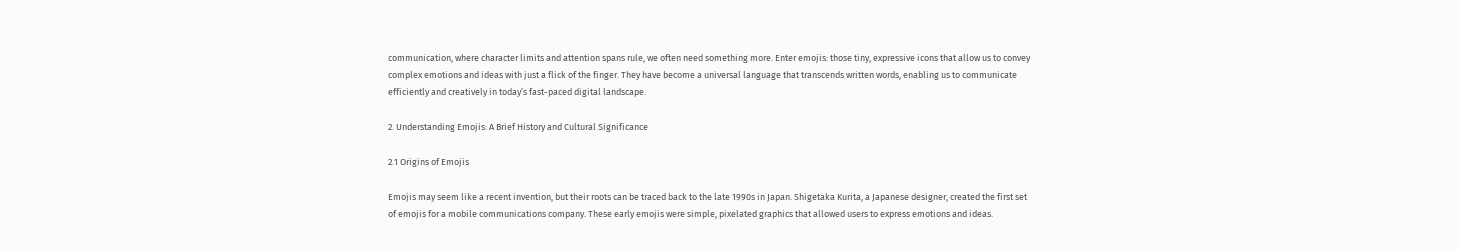communication, where character limits and attention spans rule, we often need something more. Enter emojis: those tiny, expressive icons that allow us to convey complex emotions and ideas with just a flick of the finger. They have become a universal language that transcends written words, enabling us to communicate efficiently and creatively in today’s fast-paced digital landscape.

2. Understanding Emojis: A Brief History and Cultural Significance

2.1 Origins of Emojis

Emojis may seem like a recent invention, but their roots can be traced back to the late 1990s in Japan. Shigetaka Kurita, a Japanese designer, created the first set of emojis for a mobile communications company. These early emojis were simple, pixelated graphics that allowed users to express emotions and ideas.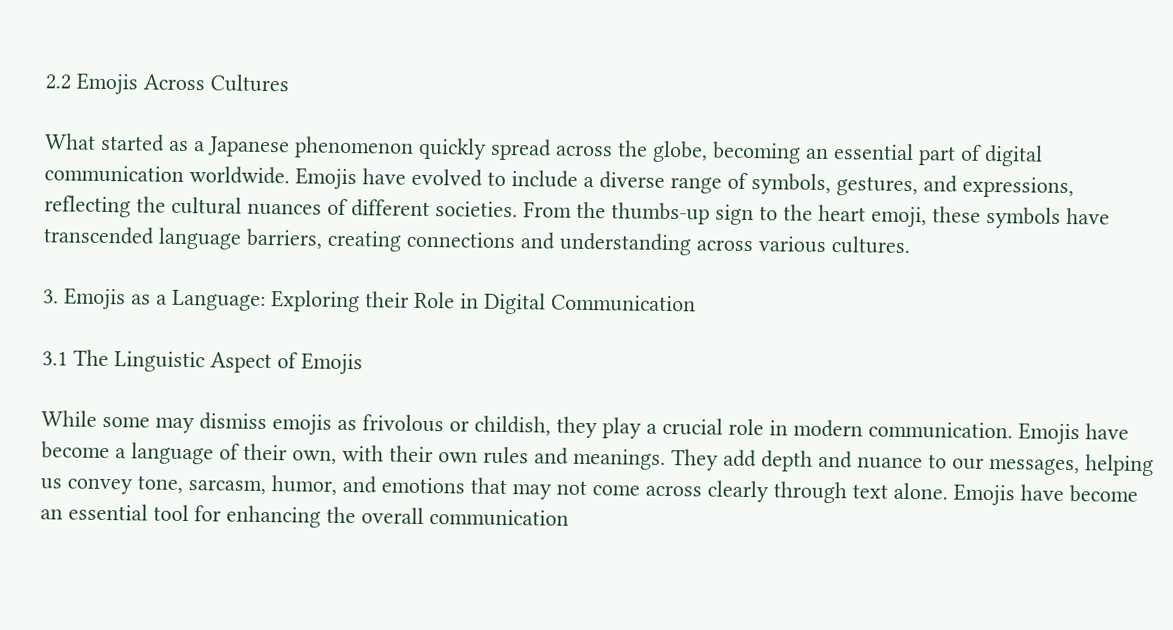2.2 Emojis Across Cultures

What started as a Japanese phenomenon quickly spread across the globe, becoming an essential part of digital communication worldwide. Emojis have evolved to include a diverse range of symbols, gestures, and expressions, reflecting the cultural nuances of different societies. From the thumbs-up sign to the heart emoji, these symbols have transcended language barriers, creating connections and understanding across various cultures.

3. Emojis as a Language: Exploring their Role in Digital Communication

3.1 The Linguistic Aspect of Emojis

While some may dismiss emojis as frivolous or childish, they play a crucial role in modern communication. Emojis have become a language of their own, with their own rules and meanings. They add depth and nuance to our messages, helping us convey tone, sarcasm, humor, and emotions that may not come across clearly through text alone. Emojis have become an essential tool for enhancing the overall communication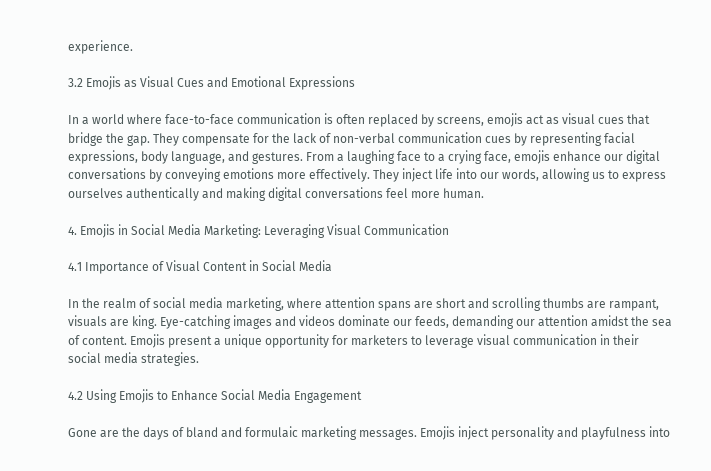experience.

3.2 Emojis as Visual Cues and Emotional Expressions

In a world where face-to-face communication is often replaced by screens, emojis act as visual cues that bridge the gap. They compensate for the lack of non-verbal communication cues by representing facial expressions, body language, and gestures. From a laughing face to a crying face, emojis enhance our digital conversations by conveying emotions more effectively. They inject life into our words, allowing us to express ourselves authentically and making digital conversations feel more human.

4. Emojis in Social Media Marketing: Leveraging Visual Communication

4.1 Importance of Visual Content in Social Media

In the realm of social media marketing, where attention spans are short and scrolling thumbs are rampant, visuals are king. Eye-catching images and videos dominate our feeds, demanding our attention amidst the sea of content. Emojis present a unique opportunity for marketers to leverage visual communication in their social media strategies.

4.2 Using Emojis to Enhance Social Media Engagement

Gone are the days of bland and formulaic marketing messages. Emojis inject personality and playfulness into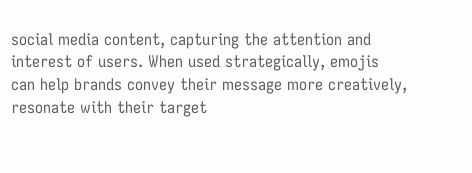social media content, capturing the attention and interest of users. When used strategically, emojis can help brands convey their message more creatively, resonate with their target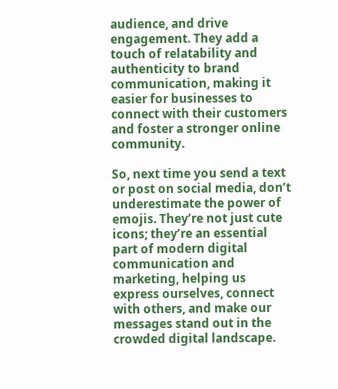audience, and drive engagement. They add a touch of relatability and authenticity to brand communication, making it easier for businesses to connect with their customers and foster a stronger online community.

So, next time you send a text or post on social media, don’t underestimate the power of emojis. They’re not just cute icons; they’re an essential part of modern digital communication and marketing, helping us express ourselves, connect with others, and make our messages stand out in the crowded digital landscape.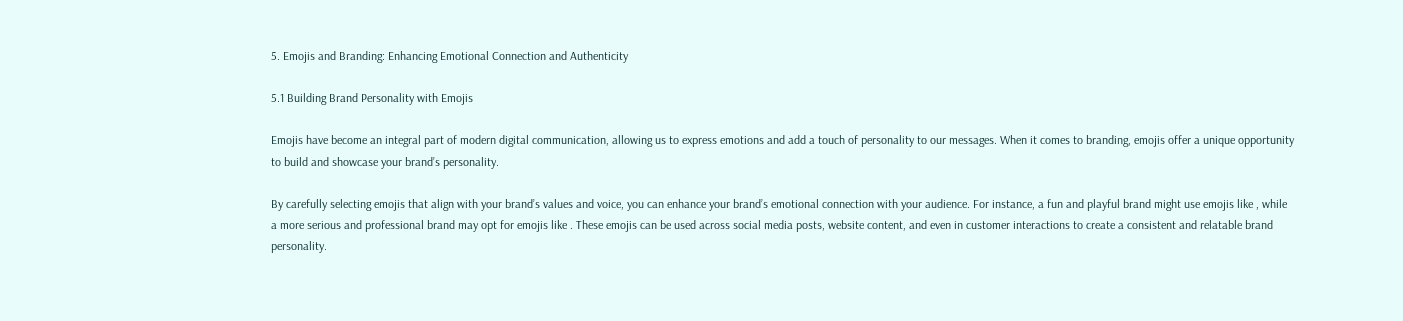5. Emojis and Branding: Enhancing Emotional Connection and Authenticity

5.1 Building Brand Personality with Emojis

Emojis have become an integral part of modern digital communication, allowing us to express emotions and add a touch of personality to our messages. When it comes to branding, emojis offer a unique opportunity to build and showcase your brand’s personality.

By carefully selecting emojis that align with your brand’s values and voice, you can enhance your brand’s emotional connection with your audience. For instance, a fun and playful brand might use emojis like , while a more serious and professional brand may opt for emojis like . These emojis can be used across social media posts, website content, and even in customer interactions to create a consistent and relatable brand personality.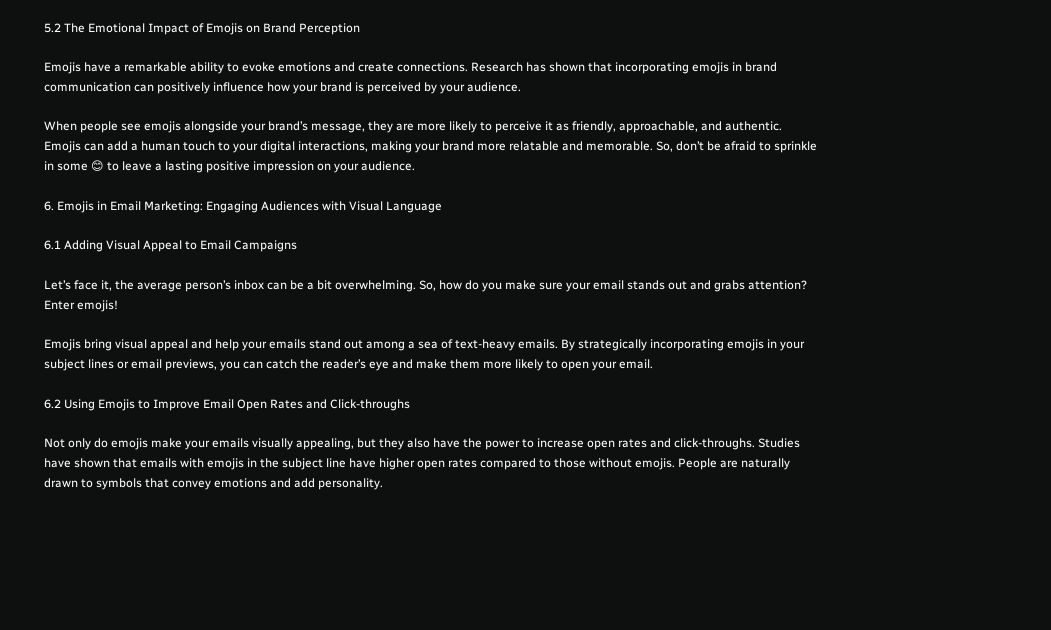5.2 The Emotional Impact of Emojis on Brand Perception

Emojis have a remarkable ability to evoke emotions and create connections. Research has shown that incorporating emojis in brand communication can positively influence how your brand is perceived by your audience.

When people see emojis alongside your brand’s message, they are more likely to perceive it as friendly, approachable, and authentic. Emojis can add a human touch to your digital interactions, making your brand more relatable and memorable. So, don’t be afraid to sprinkle in some 😊 to leave a lasting positive impression on your audience.

6. Emojis in Email Marketing: Engaging Audiences with Visual Language

6.1 Adding Visual Appeal to Email Campaigns

Let’s face it, the average person’s inbox can be a bit overwhelming. So, how do you make sure your email stands out and grabs attention? Enter emojis!

Emojis bring visual appeal and help your emails stand out among a sea of text-heavy emails. By strategically incorporating emojis in your subject lines or email previews, you can catch the reader’s eye and make them more likely to open your email.

6.2 Using Emojis to Improve Email Open Rates and Click-throughs

Not only do emojis make your emails visually appealing, but they also have the power to increase open rates and click-throughs. Studies have shown that emails with emojis in the subject line have higher open rates compared to those without emojis. People are naturally drawn to symbols that convey emotions and add personality.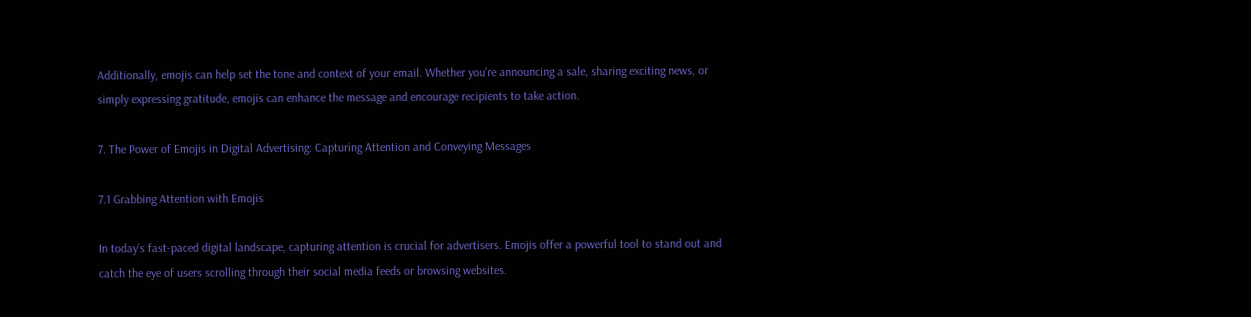Additionally, emojis can help set the tone and context of your email. Whether you’re announcing a sale, sharing exciting news, or simply expressing gratitude, emojis can enhance the message and encourage recipients to take action.

7. The Power of Emojis in Digital Advertising: Capturing Attention and Conveying Messages

7.1 Grabbing Attention with Emojis

In today’s fast-paced digital landscape, capturing attention is crucial for advertisers. Emojis offer a powerful tool to stand out and catch the eye of users scrolling through their social media feeds or browsing websites.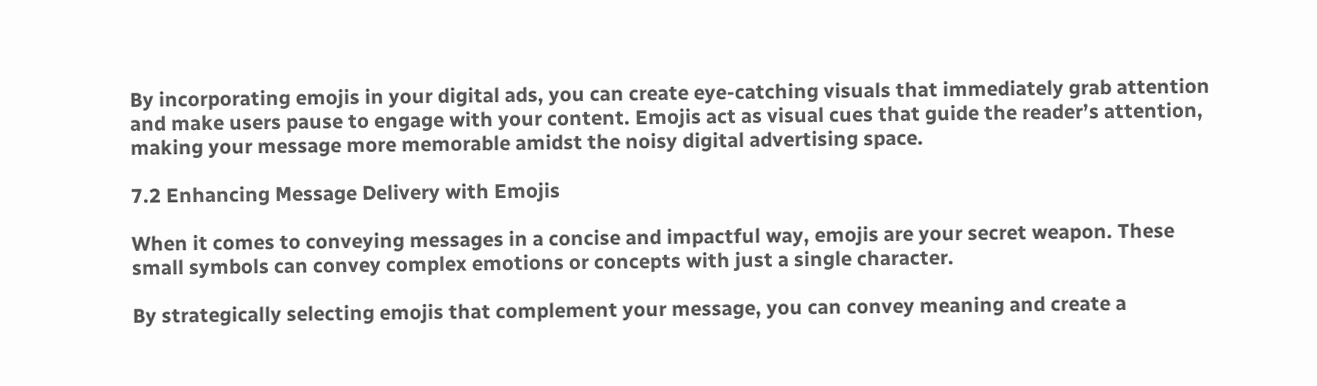By incorporating emojis in your digital ads, you can create eye-catching visuals that immediately grab attention and make users pause to engage with your content. Emojis act as visual cues that guide the reader’s attention, making your message more memorable amidst the noisy digital advertising space.

7.2 Enhancing Message Delivery with Emojis

When it comes to conveying messages in a concise and impactful way, emojis are your secret weapon. These small symbols can convey complex emotions or concepts with just a single character.

By strategically selecting emojis that complement your message, you can convey meaning and create a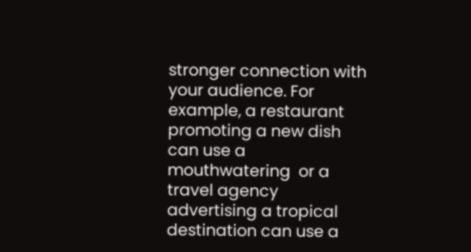stronger connection with your audience. For example, a restaurant promoting a new dish can use a mouthwatering  or a travel agency advertising a tropical destination can use a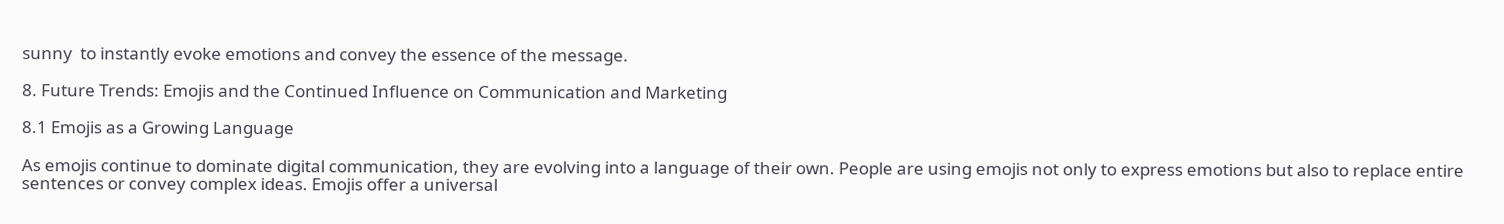sunny  to instantly evoke emotions and convey the essence of the message.

8. Future Trends: Emojis and the Continued Influence on Communication and Marketing

8.1 Emojis as a Growing Language

As emojis continue to dominate digital communication, they are evolving into a language of their own. People are using emojis not only to express emotions but also to replace entire sentences or convey complex ideas. Emojis offer a universal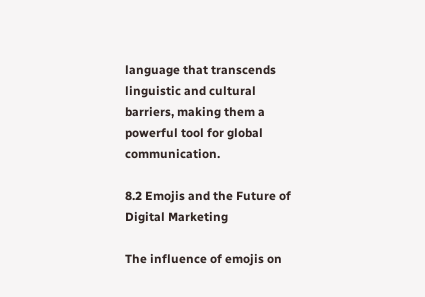language that transcends linguistic and cultural barriers, making them a powerful tool for global communication.

8.2 Emojis and the Future of Digital Marketing

The influence of emojis on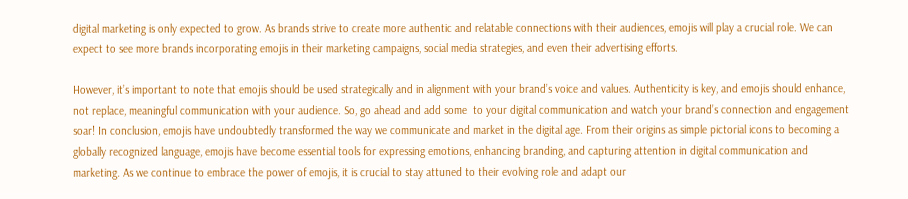digital marketing is only expected to grow. As brands strive to create more authentic and relatable connections with their audiences, emojis will play a crucial role. We can expect to see more brands incorporating emojis in their marketing campaigns, social media strategies, and even their advertising efforts.

However, it’s important to note that emojis should be used strategically and in alignment with your brand’s voice and values. Authenticity is key, and emojis should enhance, not replace, meaningful communication with your audience. So, go ahead and add some  to your digital communication and watch your brand’s connection and engagement soar! In conclusion, emojis have undoubtedly transformed the way we communicate and market in the digital age. From their origins as simple pictorial icons to becoming a globally recognized language, emojis have become essential tools for expressing emotions, enhancing branding, and capturing attention in digital communication and marketing. As we continue to embrace the power of emojis, it is crucial to stay attuned to their evolving role and adapt our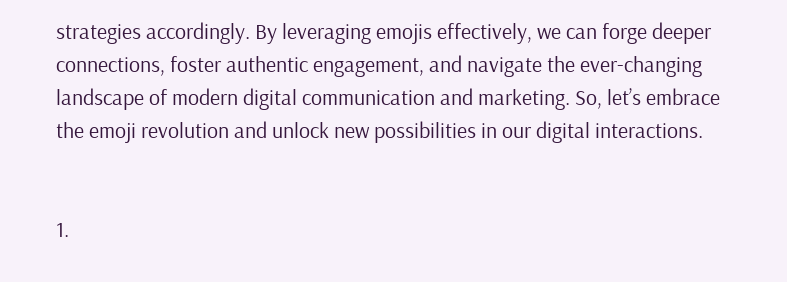strategies accordingly. By leveraging emojis effectively, we can forge deeper connections, foster authentic engagement, and navigate the ever-changing landscape of modern digital communication and marketing. So, let’s embrace the emoji revolution and unlock new possibilities in our digital interactions.


1.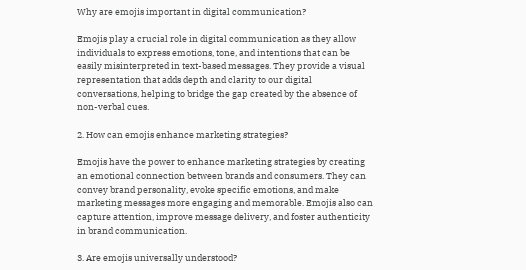Why are emojis important in digital communication?

Emojis play a crucial role in digital communication as they allow individuals to express emotions, tone, and intentions that can be easily misinterpreted in text-based messages. They provide a visual representation that adds depth and clarity to our digital conversations, helping to bridge the gap created by the absence of non-verbal cues.

2. How can emojis enhance marketing strategies?

Emojis have the power to enhance marketing strategies by creating an emotional connection between brands and consumers. They can convey brand personality, evoke specific emotions, and make marketing messages more engaging and memorable. Emojis also can capture attention, improve message delivery, and foster authenticity in brand communication.

3. Are emojis universally understood?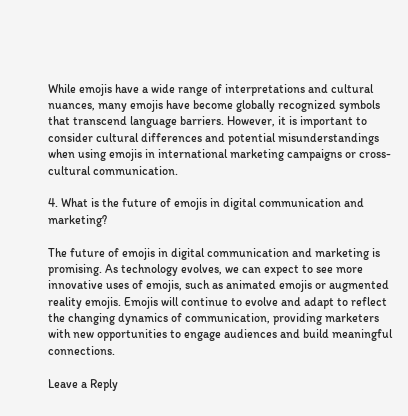While emojis have a wide range of interpretations and cultural nuances, many emojis have become globally recognized symbols that transcend language barriers. However, it is important to consider cultural differences and potential misunderstandings when using emojis in international marketing campaigns or cross-cultural communication.

4. What is the future of emojis in digital communication and marketing?

The future of emojis in digital communication and marketing is promising. As technology evolves, we can expect to see more innovative uses of emojis, such as animated emojis or augmented reality emojis. Emojis will continue to evolve and adapt to reflect the changing dynamics of communication, providing marketers with new opportunities to engage audiences and build meaningful connections.

Leave a Reply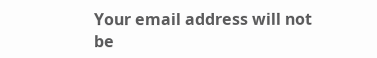Your email address will not be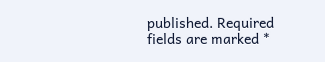published. Required fields are marked *